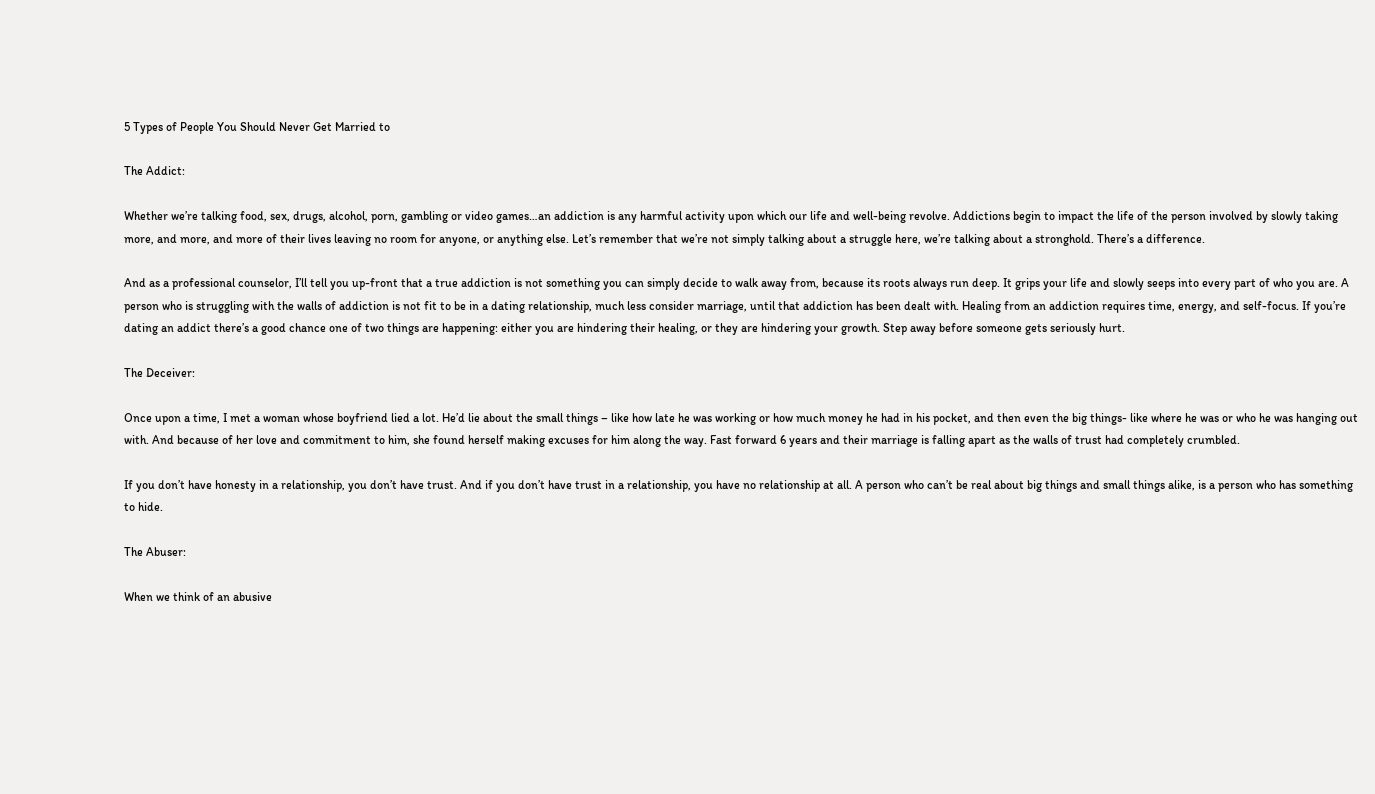5 Types of People You Should Never Get Married to

The Addict:

Whether we’re talking food, sex, drugs, alcohol, porn, gambling or video games…an addiction is any harmful activity upon which our life and well-being revolve. Addictions begin to impact the life of the person involved by slowly taking more, and more, and more of their lives leaving no room for anyone, or anything else. Let’s remember that we’re not simply talking about a struggle here, we’re talking about a stronghold. There’s a difference.

And as a professional counselor, I’ll tell you up-front that a true addiction is not something you can simply decide to walk away from, because its roots always run deep. It grips your life and slowly seeps into every part of who you are. A person who is struggling with the walls of addiction is not fit to be in a dating relationship, much less consider marriage, until that addiction has been dealt with. Healing from an addiction requires time, energy, and self-focus. If you’re dating an addict there’s a good chance one of two things are happening: either you are hindering their healing, or they are hindering your growth. Step away before someone gets seriously hurt.

The Deceiver:

Once upon a time, I met a woman whose boyfriend lied a lot. He’d lie about the small things – like how late he was working or how much money he had in his pocket, and then even the big things- like where he was or who he was hanging out with. And because of her love and commitment to him, she found herself making excuses for him along the way. Fast forward 6 years and their marriage is falling apart as the walls of trust had completely crumbled.

If you don’t have honesty in a relationship, you don’t have trust. And if you don’t have trust in a relationship, you have no relationship at all. A person who can’t be real about big things and small things alike, is a person who has something to hide.

The Abuser:

When we think of an abusive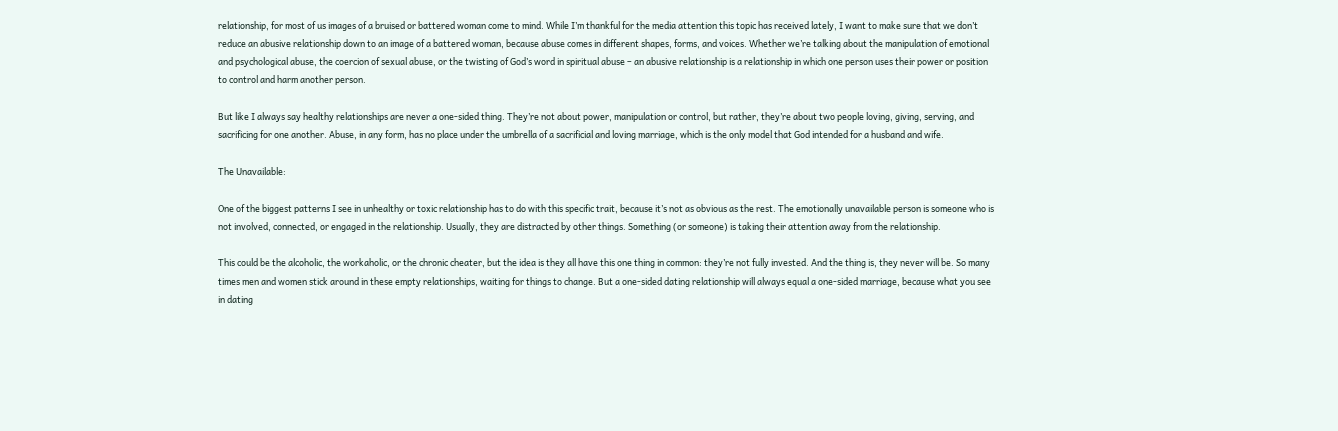relationship, for most of us images of a bruised or battered woman come to mind. While I’m thankful for the media attention this topic has received lately, I want to make sure that we don’t reduce an abusive relationship down to an image of a battered woman, because abuse comes in different shapes, forms, and voices. Whether we’re talking about the manipulation of emotional and psychological abuse, the coercion of sexual abuse, or the twisting of God’s word in spiritual abuse – an abusive relationship is a relationship in which one person uses their power or position to control and harm another person.

But like I always say healthy relationships are never a one-sided thing. They’re not about power, manipulation or control, but rather, they’re about two people loving, giving, serving, and sacrificing for one another. Abuse, in any form, has no place under the umbrella of a sacrificial and loving marriage, which is the only model that God intended for a husband and wife.

The Unavailable:

One of the biggest patterns I see in unhealthy or toxic relationship has to do with this specific trait, because it’s not as obvious as the rest. The emotionally unavailable person is someone who is not involved, connected, or engaged in the relationship. Usually, they are distracted by other things. Something (or someone) is taking their attention away from the relationship.

This could be the alcoholic, the workaholic, or the chronic cheater, but the idea is they all have this one thing in common: they’re not fully invested. And the thing is, they never will be. So many times men and women stick around in these empty relationships, waiting for things to change. But a one-sided dating relationship will always equal a one-sided marriage, because what you see in dating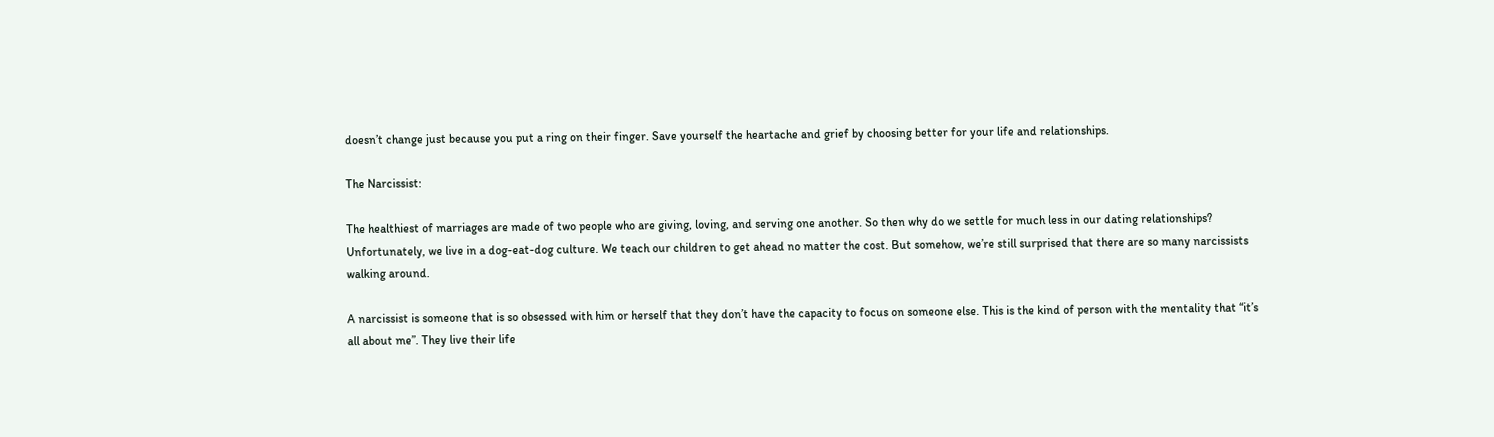doesn’t change just because you put a ring on their finger. Save yourself the heartache and grief by choosing better for your life and relationships.

The Narcissist:

The healthiest of marriages are made of two people who are giving, loving, and serving one another. So then why do we settle for much less in our dating relationships? Unfortunately, we live in a dog-eat-dog culture. We teach our children to get ahead no matter the cost. But somehow, we’re still surprised that there are so many narcissists walking around.

A narcissist is someone that is so obsessed with him or herself that they don’t have the capacity to focus on someone else. This is the kind of person with the mentality that “it’s all about me”. They live their life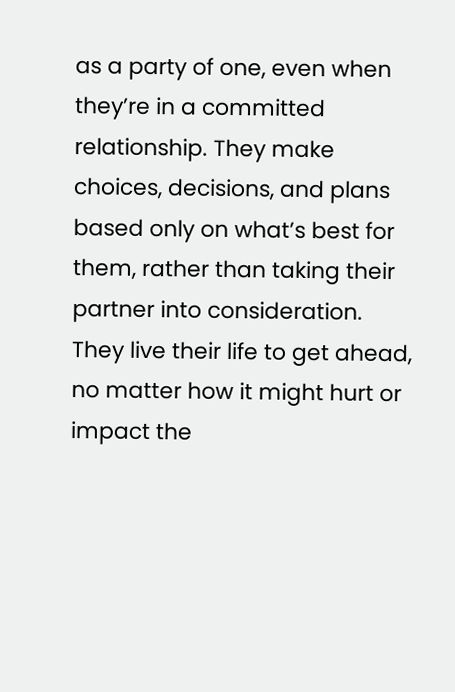as a party of one, even when they’re in a committed relationship. They make choices, decisions, and plans based only on what’s best for them, rather than taking their partner into consideration. They live their life to get ahead, no matter how it might hurt or impact the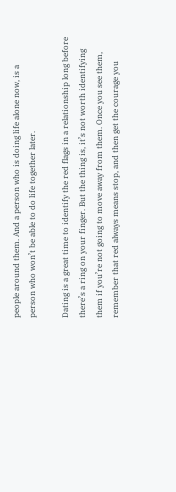people around them. And a person who is doing life alone now, is a person who won’t be able to do life together later.

Dating is a great time to identify the red flags in a relationship long before there’s a ring on your finger. But the thing is, it’s not worth identifying them if you’re not going to move away from them. Once you see them, remember that red always means stop, and then get the courage you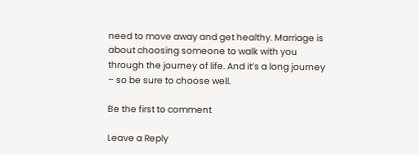need to move away and get healthy. Marriage is about choosing someone to walk with you through the journey of life. And it’s a long journey – so be sure to choose well.

Be the first to comment

Leave a Reply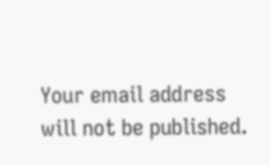Your email address will not be published.